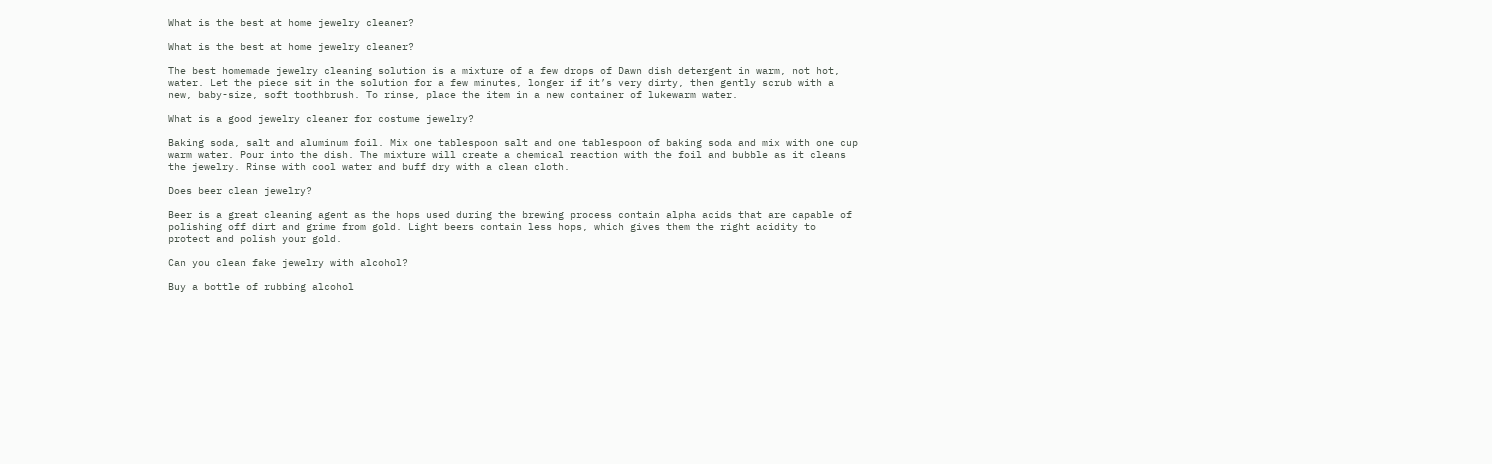What is the best at home jewelry cleaner?

What is the best at home jewelry cleaner?

The best homemade jewelry cleaning solution is a mixture of a few drops of Dawn dish detergent in warm, not hot, water. Let the piece sit in the solution for a few minutes, longer if it’s very dirty, then gently scrub with a new, baby-size, soft toothbrush. To rinse, place the item in a new container of lukewarm water.

What is a good jewelry cleaner for costume jewelry?

Baking soda, salt and aluminum foil. Mix one tablespoon salt and one tablespoon of baking soda and mix with one cup warm water. Pour into the dish. The mixture will create a chemical reaction with the foil and bubble as it cleans the jewelry. Rinse with cool water and buff dry with a clean cloth.

Does beer clean jewelry?

Beer is a great cleaning agent as the hops used during the brewing process contain alpha acids that are capable of polishing off dirt and grime from gold. Light beers contain less hops, which gives them the right acidity to protect and polish your gold.

Can you clean fake jewelry with alcohol?

Buy a bottle of rubbing alcohol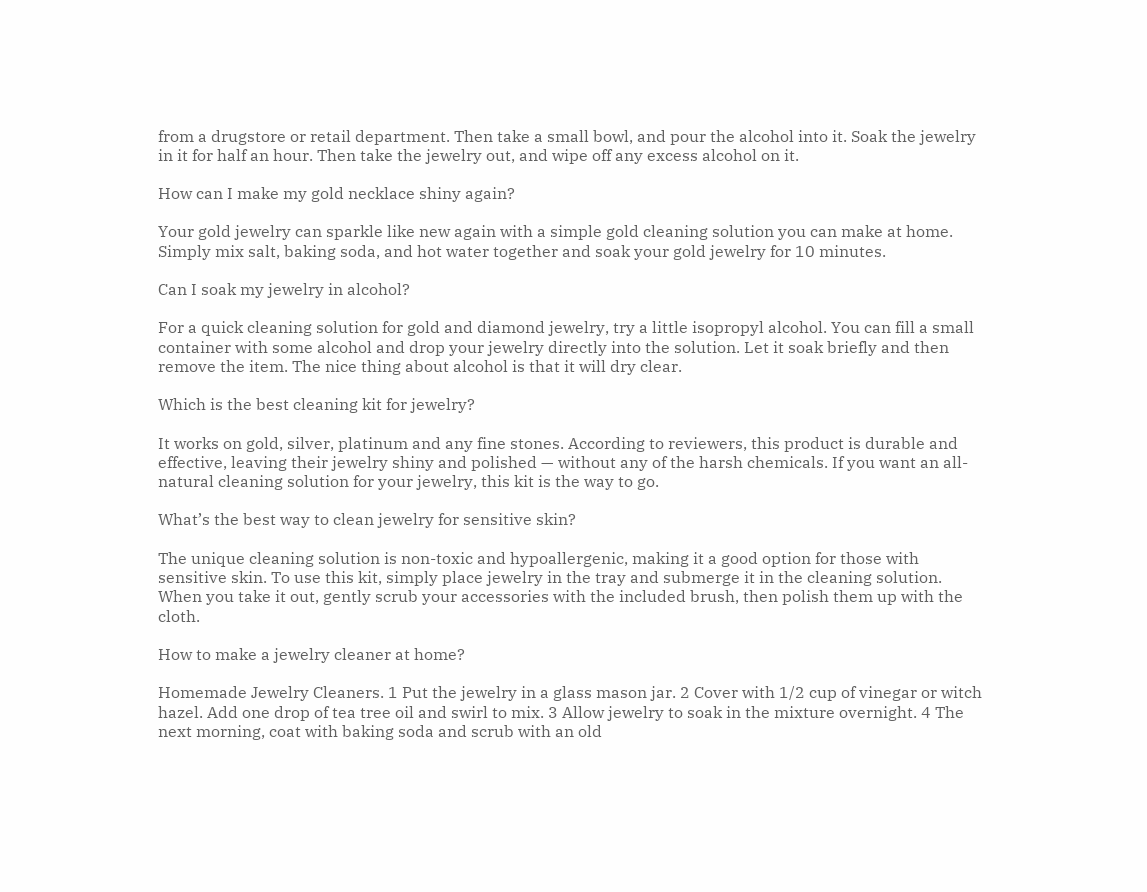from a drugstore or retail department. Then take a small bowl, and pour the alcohol into it. Soak the jewelry in it for half an hour. Then take the jewelry out, and wipe off any excess alcohol on it.

How can I make my gold necklace shiny again?

Your gold jewelry can sparkle like new again with a simple gold cleaning solution you can make at home. Simply mix salt, baking soda, and hot water together and soak your gold jewelry for 10 minutes.

Can I soak my jewelry in alcohol?

For a quick cleaning solution for gold and diamond jewelry, try a little isopropyl alcohol. You can fill a small container with some alcohol and drop your jewelry directly into the solution. Let it soak briefly and then remove the item. The nice thing about alcohol is that it will dry clear.

Which is the best cleaning kit for jewelry?

It works on gold, silver, platinum and any fine stones. According to reviewers, this product is durable and effective, leaving their jewelry shiny and polished — without any of the harsh chemicals. If you want an all-natural cleaning solution for your jewelry, this kit is the way to go.

What’s the best way to clean jewelry for sensitive skin?

The unique cleaning solution is non-toxic and hypoallergenic, making it a good option for those with sensitive skin. To use this kit, simply place jewelry in the tray and submerge it in the cleaning solution. When you take it out, gently scrub your accessories with the included brush, then polish them up with the cloth.

How to make a jewelry cleaner at home?

Homemade Jewelry Cleaners. 1 Put the jewelry in a glass mason jar. 2 Cover with 1/2 cup of vinegar or witch hazel. Add one drop of tea tree oil and swirl to mix. 3 Allow jewelry to soak in the mixture overnight. 4 The next morning, coat with baking soda and scrub with an old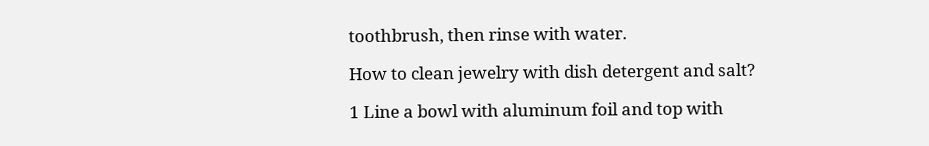toothbrush, then rinse with water.

How to clean jewelry with dish detergent and salt?

1 Line a bowl with aluminum foil and top with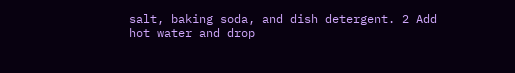salt, baking soda, and dish detergent. 2 Add hot water and drop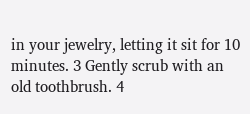in your jewelry, letting it sit for 10 minutes. 3 Gently scrub with an old toothbrush. 4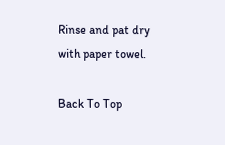Rinse and pat dry with paper towel.

Back To Top